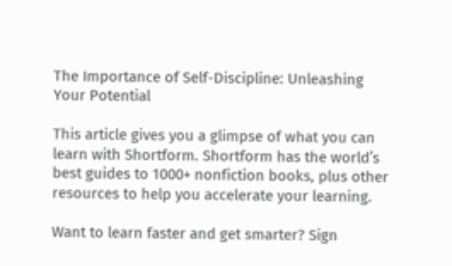The Importance of Self-Discipline: Unleashing Your Potential

This article gives you a glimpse of what you can learn with Shortform. Shortform has the world’s best guides to 1000+ nonfiction books, plus other resources to help you accelerate your learning.

Want to learn faster and get smarter? Sign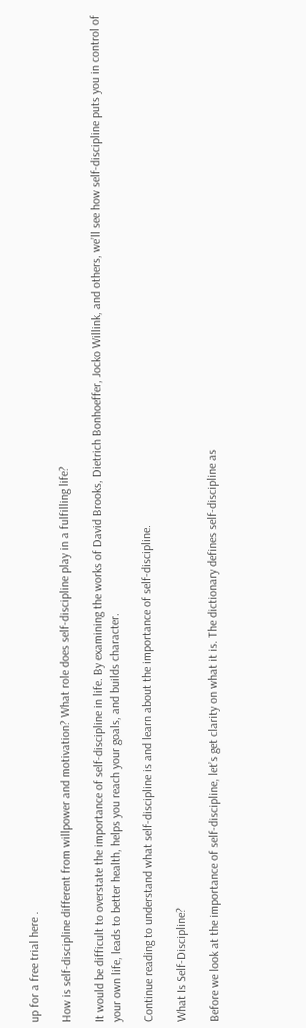up for a free trial here .

How is self-discipline different from willpower and motivation? What role does self-discipline play in a fulfilling life?

It would be difficult to overstate the importance of self-discipline in life. By examining the works of David Brooks, Dietrich Bonhoeffer, Jocko Willink, and others, we’ll see how self-discipline puts you in control of your own life, leads to better health, helps you reach your goals, and builds character.

Continue reading to understand what self-discipline is and learn about the importance of self-discipline.

What Is Self-Discipline?

Before we look at the importance of self-discipline, let’s get clarity on what it is. The dictionary defines self-discipline as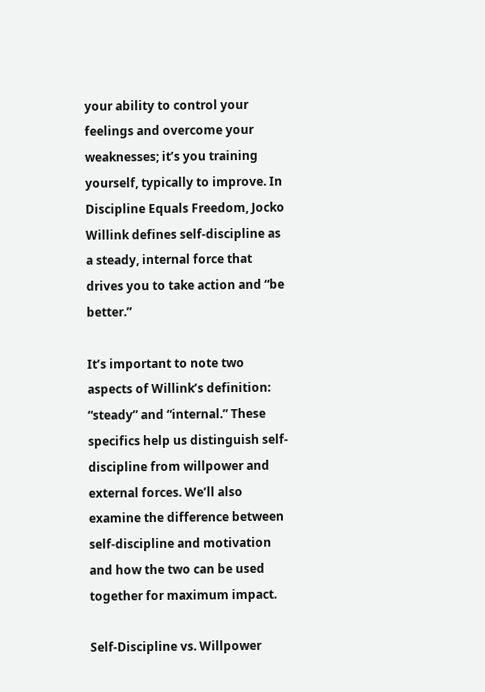your ability to control your feelings and overcome your weaknesses; it’s you training yourself, typically to improve. In Discipline Equals Freedom, Jocko Willink defines self-discipline as a steady, internal force that drives you to take action and “be better.”

It’s important to note two aspects of Willink’s definition: “steady” and “internal.” These specifics help us distinguish self-discipline from willpower and external forces. We’ll also examine the difference between self-discipline and motivation and how the two can be used together for maximum impact.

Self-Discipline vs. Willpower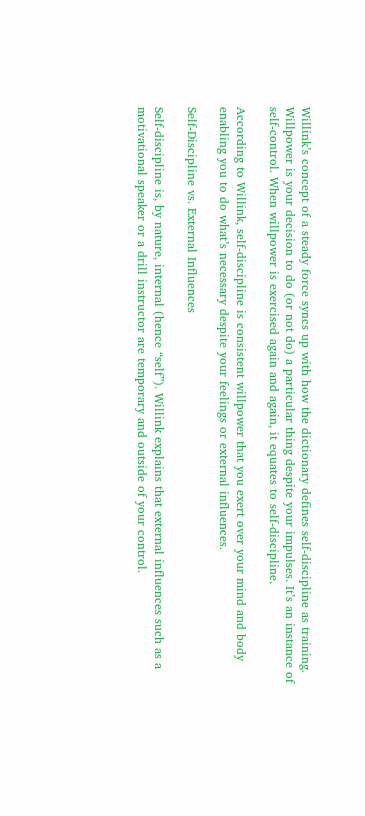Willink’s concept of a steady force syncs up with how the dictionary defines self-discipline as training. Willpower is your decision to do (or not do) a particular thing despite your impulses. It’s an instance of self-control. When willpower is exercised again and again, it equates to self-discipline.

According to Willink, self-discipline is consistent willpower that you exert over your mind and body enabling you to do what’s necessary despite your feelings or external influences.

Self-Discipline vs. External Influences

Self-discipline is, by nature, internal (hence “self”). Willink explains that external influences such as a motivational speaker or a drill instructor are temporary and outside of your control.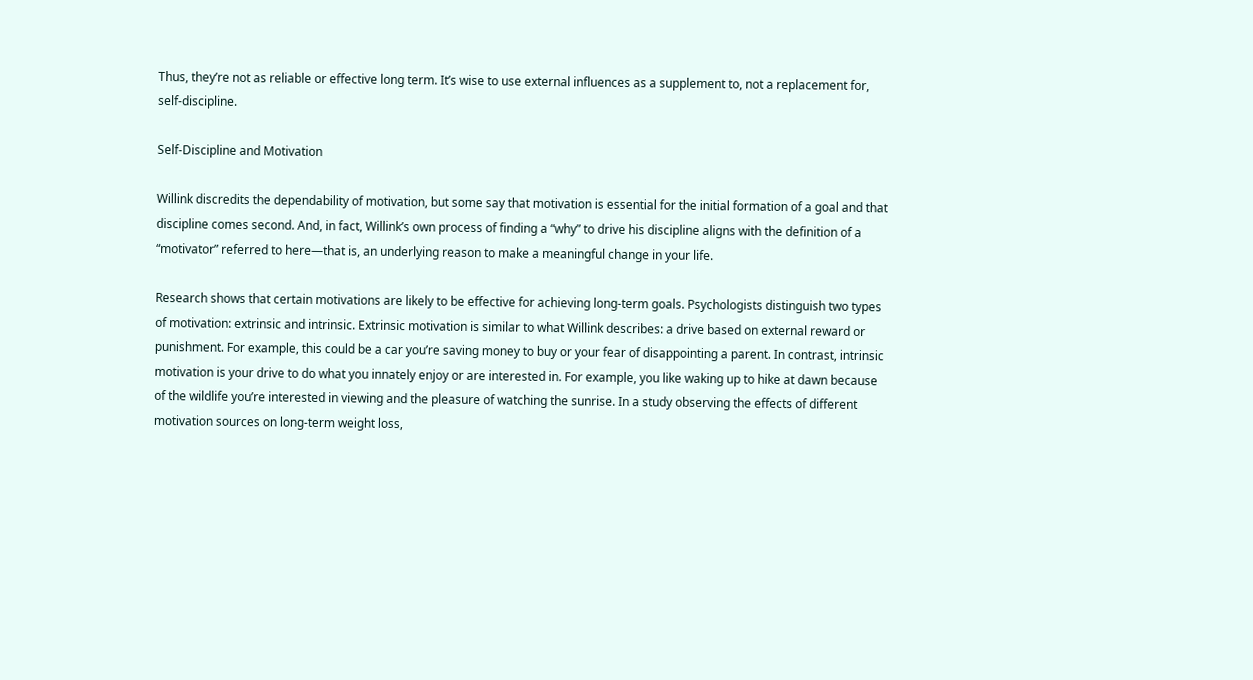Thus, they’re not as reliable or effective long term. It’s wise to use external influences as a supplement to, not a replacement for, self-discipline.

Self-Discipline and Motivation

Willink discredits the dependability of motivation, but some say that motivation is essential for the initial formation of a goal and that discipline comes second. And, in fact, Willink’s own process of finding a “why” to drive his discipline aligns with the definition of a “motivator” referred to here—that is, an underlying reason to make a meaningful change in your life.

Research shows that certain motivations are likely to be effective for achieving long-term goals. Psychologists distinguish two types of motivation: extrinsic and intrinsic. Extrinsic motivation is similar to what Willink describes: a drive based on external reward or punishment. For example, this could be a car you’re saving money to buy or your fear of disappointing a parent. In contrast, intrinsic motivation is your drive to do what you innately enjoy or are interested in. For example, you like waking up to hike at dawn because of the wildlife you’re interested in viewing and the pleasure of watching the sunrise. In a study observing the effects of different motivation sources on long-term weight loss,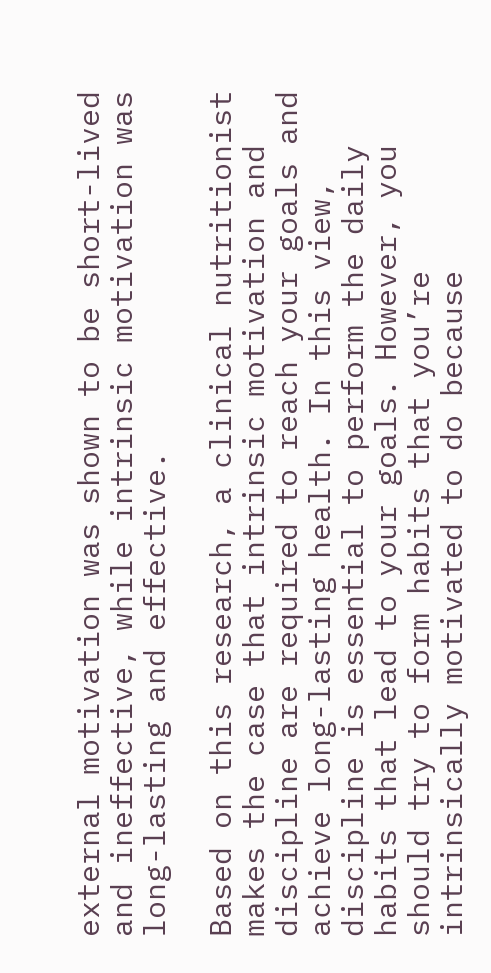external motivation was shown to be short-lived and ineffective, while intrinsic motivation was long-lasting and effective.

Based on this research, a clinical nutritionist makes the case that intrinsic motivation and discipline are required to reach your goals and achieve long-lasting health. In this view, discipline is essential to perform the daily habits that lead to your goals. However, you should try to form habits that you’re intrinsically motivated to do because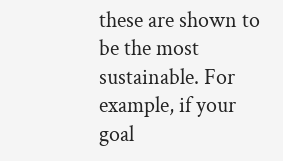these are shown to be the most sustainable. For example, if your goal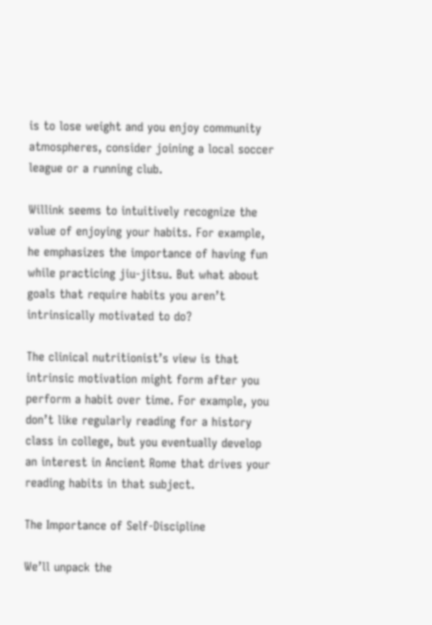is to lose weight and you enjoy community atmospheres, consider joining a local soccer league or a running club.

Willink seems to intuitively recognize the value of enjoying your habits. For example, he emphasizes the importance of having fun while practicing jiu-jitsu. But what about goals that require habits you aren’t intrinsically motivated to do?

The clinical nutritionist’s view is that intrinsic motivation might form after you perform a habit over time. For example, you don’t like regularly reading for a history class in college, but you eventually develop an interest in Ancient Rome that drives your reading habits in that subject.

The Importance of Self-Discipline

We’ll unpack the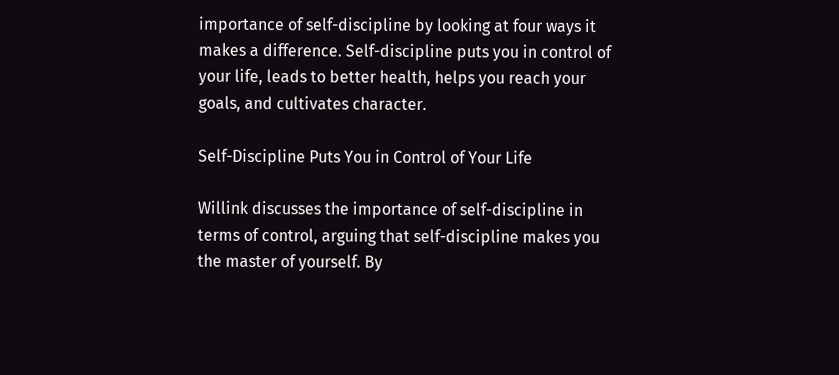importance of self-discipline by looking at four ways it makes a difference. Self-discipline puts you in control of your life, leads to better health, helps you reach your goals, and cultivates character.

Self-Discipline Puts You in Control of Your Life

Willink discusses the importance of self-discipline in terms of control, arguing that self-discipline makes you the master of yourself. By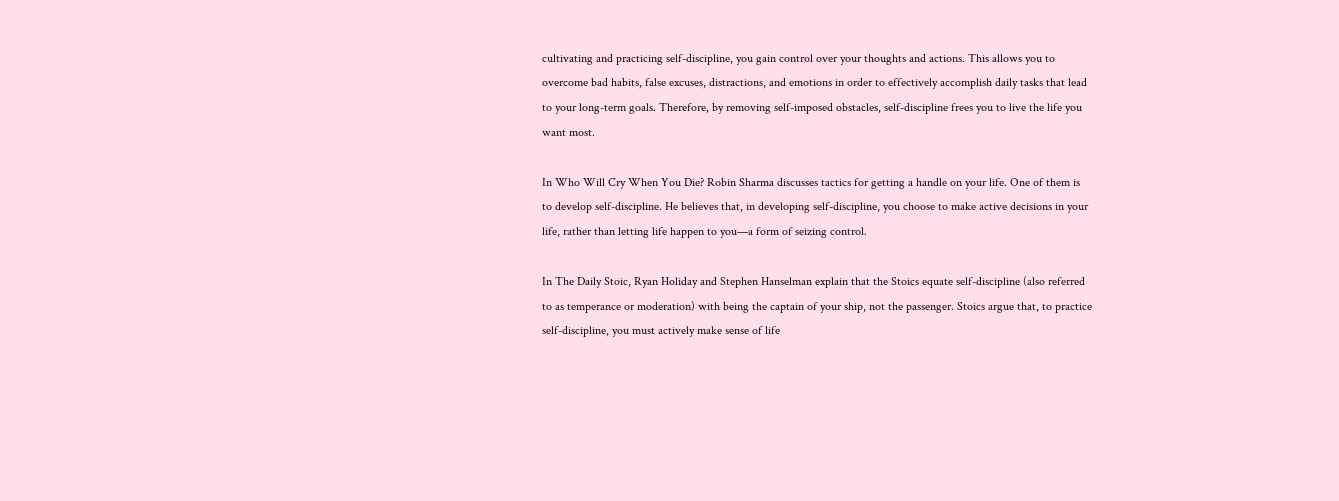cultivating and practicing self-discipline, you gain control over your thoughts and actions. This allows you to overcome bad habits, false excuses, distractions, and emotions in order to effectively accomplish daily tasks that lead to your long-term goals. Therefore, by removing self-imposed obstacles, self-discipline frees you to live the life you want most.

In Who Will Cry When You Die? Robin Sharma discusses tactics for getting a handle on your life. One of them is to develop self-discipline. He believes that, in developing self-discipline, you choose to make active decisions in your life, rather than letting life happen to you—a form of seizing control.

In The Daily Stoic, Ryan Holiday and Stephen Hanselman explain that the Stoics equate self-discipline (also referred to as temperance or moderation) with being the captain of your ship, not the passenger. Stoics argue that, to practice self-discipline, you must actively make sense of life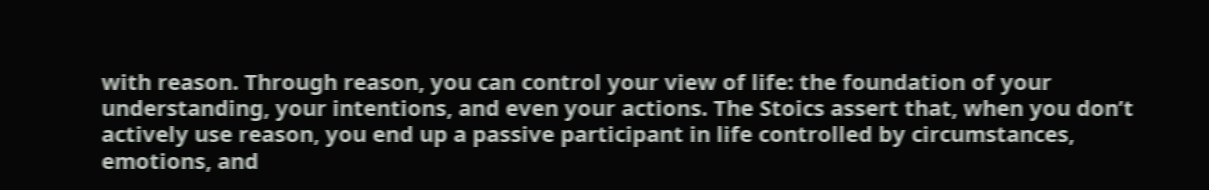with reason. Through reason, you can control your view of life: the foundation of your understanding, your intentions, and even your actions. The Stoics assert that, when you don’t actively use reason, you end up a passive participant in life controlled by circumstances, emotions, and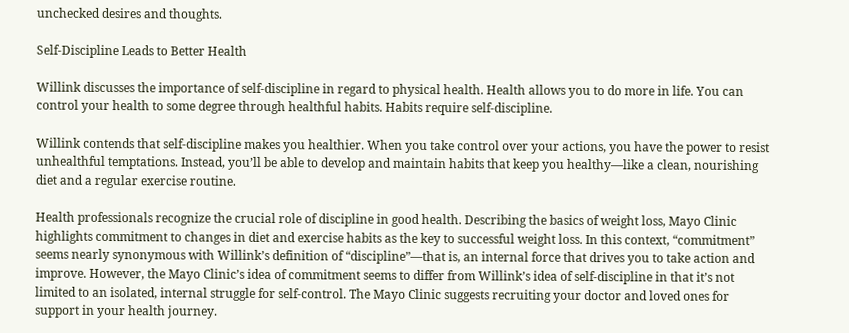unchecked desires and thoughts.

Self-Discipline Leads to Better Health

Willink discusses the importance of self-discipline in regard to physical health. Health allows you to do more in life. You can control your health to some degree through healthful habits. Habits require self-discipline.

Willink contends that self-discipline makes you healthier. When you take control over your actions, you have the power to resist unhealthful temptations. Instead, you’ll be able to develop and maintain habits that keep you healthy—like a clean, nourishing diet and a regular exercise routine.

Health professionals recognize the crucial role of discipline in good health. Describing the basics of weight loss, Mayo Clinic highlights commitment to changes in diet and exercise habits as the key to successful weight loss. In this context, “commitment” seems nearly synonymous with Willink’s definition of “discipline”—that is, an internal force that drives you to take action and improve. However, the Mayo Clinic’s idea of commitment seems to differ from Willink’s idea of self-discipline in that it’s not limited to an isolated, internal struggle for self-control. The Mayo Clinic suggests recruiting your doctor and loved ones for support in your health journey.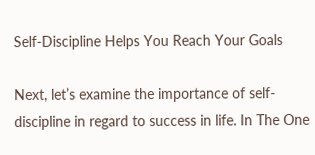Self-Discipline Helps You Reach Your Goals

Next, let’s examine the importance of self-discipline in regard to success in life. In The One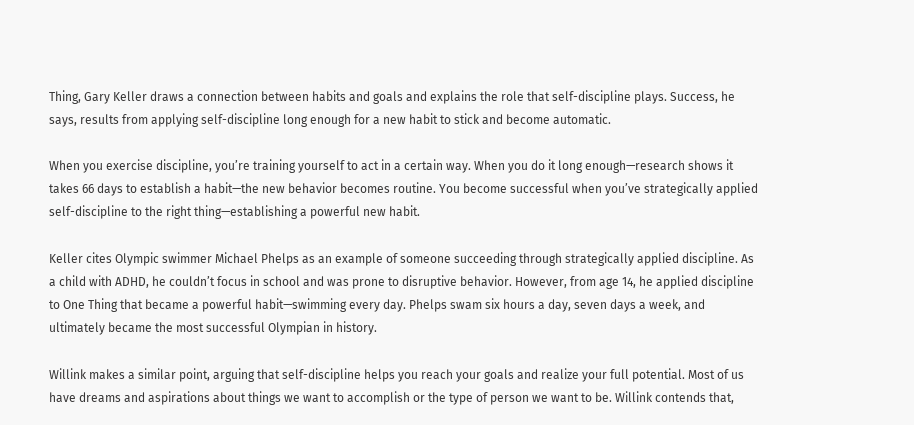Thing, Gary Keller draws a connection between habits and goals and explains the role that self-discipline plays. Success, he says, results from applying self-discipline long enough for a new habit to stick and become automatic.

When you exercise discipline, you’re training yourself to act in a certain way. When you do it long enough—research shows it takes 66 days to establish a habit—the new behavior becomes routine. You become successful when you’ve strategically applied self-discipline to the right thing—establishing a powerful new habit.

Keller cites Olympic swimmer Michael Phelps as an example of someone succeeding through strategically applied discipline. As a child with ADHD, he couldn’t focus in school and was prone to disruptive behavior. However, from age 14, he applied discipline to One Thing that became a powerful habit—swimming every day. Phelps swam six hours a day, seven days a week, and ultimately became the most successful Olympian in history.

Willink makes a similar point, arguing that self-discipline helps you reach your goals and realize your full potential. Most of us have dreams and aspirations about things we want to accomplish or the type of person we want to be. Willink contends that,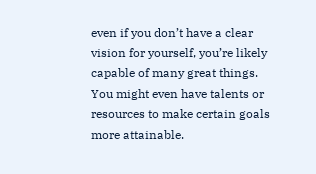even if you don’t have a clear vision for yourself, you’re likely capable of many great things. You might even have talents or resources to make certain goals more attainable.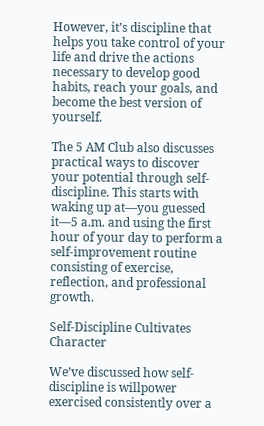However, it’s discipline that helps you take control of your life and drive the actions necessary to develop good habits, reach your goals, and become the best version of yourself.

The 5 AM Club also discusses practical ways to discover your potential through self-discipline. This starts with waking up at—you guessed it—5 a.m. and using the first hour of your day to perform a self-improvement routine consisting of exercise, reflection, and professional growth.

Self-Discipline Cultivates Character

We’ve discussed how self-discipline is willpower exercised consistently over a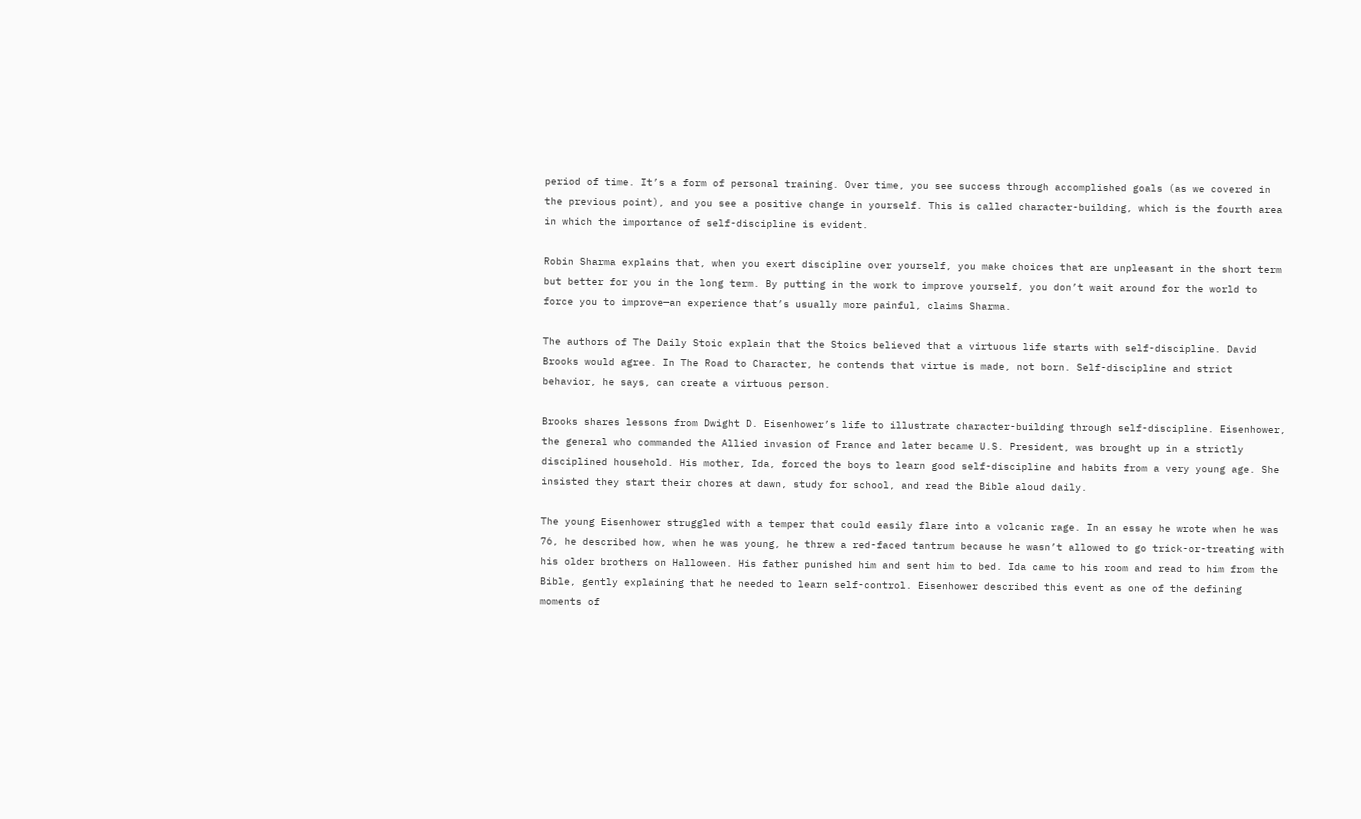period of time. It’s a form of personal training. Over time, you see success through accomplished goals (as we covered in the previous point), and you see a positive change in yourself. This is called character-building, which is the fourth area in which the importance of self-discipline is evident.

Robin Sharma explains that, when you exert discipline over yourself, you make choices that are unpleasant in the short term but better for you in the long term. By putting in the work to improve yourself, you don’t wait around for the world to force you to improve—an experience that’s usually more painful, claims Sharma.

The authors of The Daily Stoic explain that the Stoics believed that a virtuous life starts with self-discipline. David Brooks would agree. In The Road to Character, he contends that virtue is made, not born. Self-discipline and strict behavior, he says, can create a virtuous person.

Brooks shares lessons from Dwight D. Eisenhower’s life to illustrate character-building through self-discipline. Eisenhower, the general who commanded the Allied invasion of France and later became U.S. President, was brought up in a strictly disciplined household. His mother, Ida, forced the boys to learn good self-discipline and habits from a very young age. She insisted they start their chores at dawn, study for school, and read the Bible aloud daily.

The young Eisenhower struggled with a temper that could easily flare into a volcanic rage. In an essay he wrote when he was 76, he described how, when he was young, he threw a red-faced tantrum because he wasn’t allowed to go trick-or-treating with his older brothers on Halloween. His father punished him and sent him to bed. Ida came to his room and read to him from the Bible, gently explaining that he needed to learn self-control. Eisenhower described this event as one of the defining moments of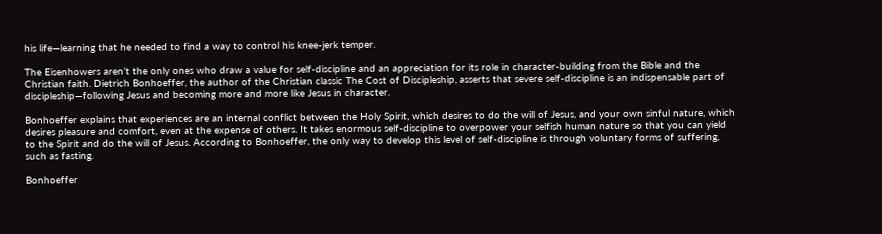his life—learning that he needed to find a way to control his knee-jerk temper.

The Eisenhowers aren’t the only ones who draw a value for self-discipline and an appreciation for its role in character-building from the Bible and the Christian faith. Dietrich Bonhoeffer, the author of the Christian classic The Cost of Discipleship, asserts that severe self-discipline is an indispensable part of discipleship—following Jesus and becoming more and more like Jesus in character.

Bonhoeffer explains that experiences are an internal conflict between the Holy Spirit, which desires to do the will of Jesus, and your own sinful nature, which desires pleasure and comfort, even at the expense of others. It takes enormous self-discipline to overpower your selfish human nature so that you can yield to the Spirit and do the will of Jesus. According to Bonhoeffer, the only way to develop this level of self-discipline is through voluntary forms of suffering, such as fasting.

Bonhoeffer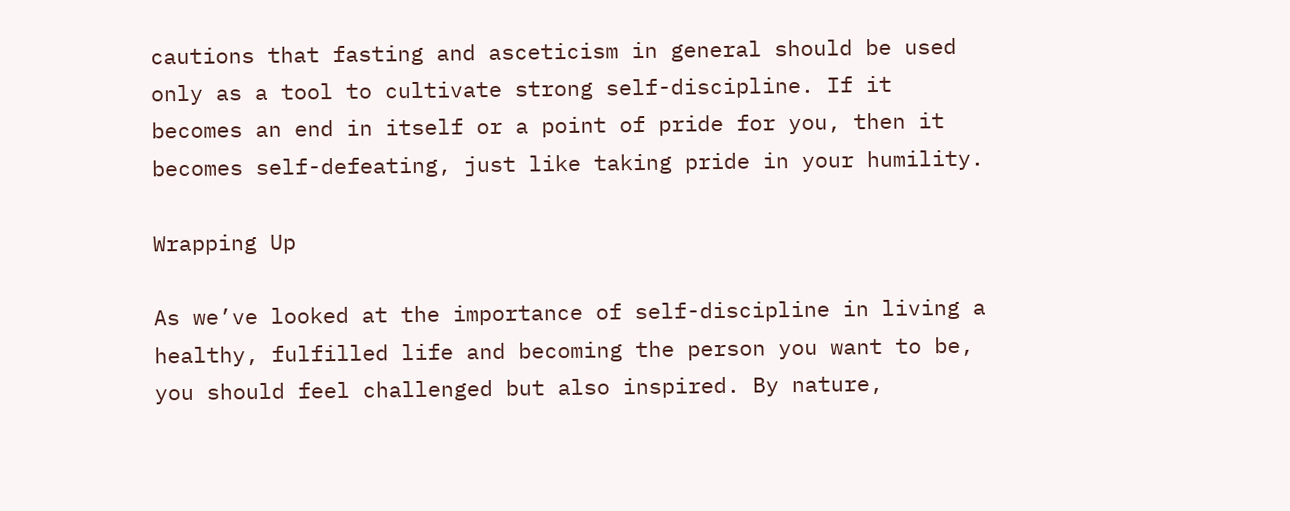cautions that fasting and asceticism in general should be used only as a tool to cultivate strong self-discipline. If it becomes an end in itself or a point of pride for you, then it becomes self-defeating, just like taking pride in your humility.

Wrapping Up

As we’ve looked at the importance of self-discipline in living a healthy, fulfilled life and becoming the person you want to be, you should feel challenged but also inspired. By nature,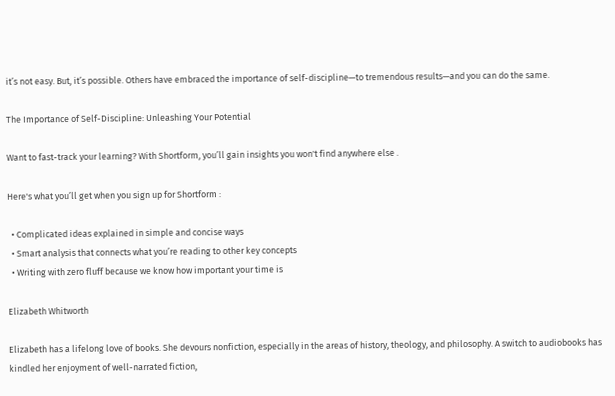it’s not easy. But, it’s possible. Others have embraced the importance of self-discipline—to tremendous results—and you can do the same.

The Importance of Self-Discipline: Unleashing Your Potential

Want to fast-track your learning? With Shortform, you’ll gain insights you won't find anywhere else .

Here's what you’ll get when you sign up for Shortform :

  • Complicated ideas explained in simple and concise ways
  • Smart analysis that connects what you’re reading to other key concepts
  • Writing with zero fluff because we know how important your time is

Elizabeth Whitworth

Elizabeth has a lifelong love of books. She devours nonfiction, especially in the areas of history, theology, and philosophy. A switch to audiobooks has kindled her enjoyment of well-narrated fiction,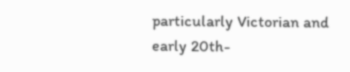particularly Victorian and early 20th-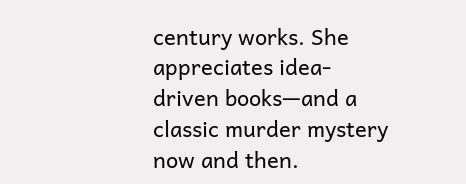century works. She appreciates idea-driven books—and a classic murder mystery now and then.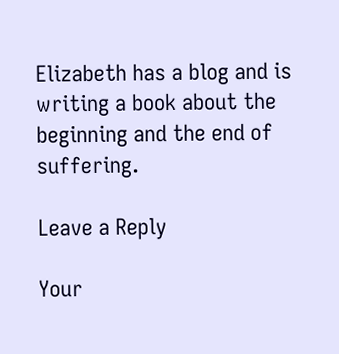Elizabeth has a blog and is writing a book about the beginning and the end of suffering.

Leave a Reply

Your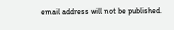email address will not be published.